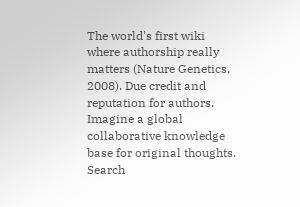The world's first wiki where authorship really matters (Nature Genetics, 2008). Due credit and reputation for authors. Imagine a global collaborative knowledge base for original thoughts. Search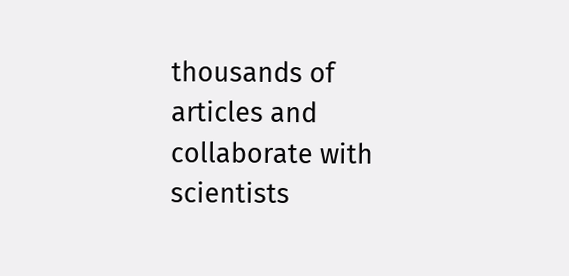thousands of articles and collaborate with scientists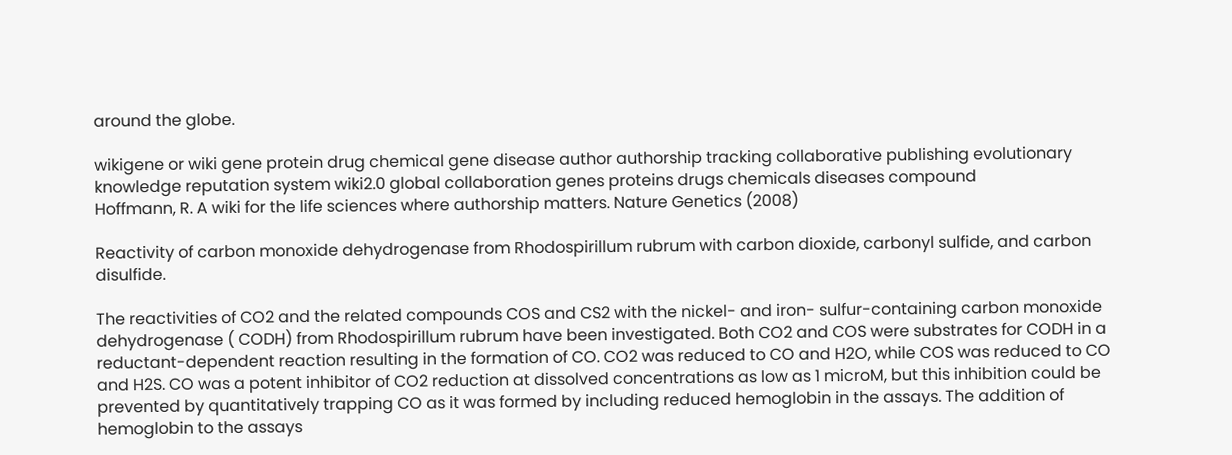around the globe.

wikigene or wiki gene protein drug chemical gene disease author authorship tracking collaborative publishing evolutionary knowledge reputation system wiki2.0 global collaboration genes proteins drugs chemicals diseases compound
Hoffmann, R. A wiki for the life sciences where authorship matters. Nature Genetics (2008)

Reactivity of carbon monoxide dehydrogenase from Rhodospirillum rubrum with carbon dioxide, carbonyl sulfide, and carbon disulfide.

The reactivities of CO2 and the related compounds COS and CS2 with the nickel- and iron- sulfur-containing carbon monoxide dehydrogenase ( CODH) from Rhodospirillum rubrum have been investigated. Both CO2 and COS were substrates for CODH in a reductant-dependent reaction resulting in the formation of CO. CO2 was reduced to CO and H2O, while COS was reduced to CO and H2S. CO was a potent inhibitor of CO2 reduction at dissolved concentrations as low as 1 microM, but this inhibition could be prevented by quantitatively trapping CO as it was formed by including reduced hemoglobin in the assays. The addition of hemoglobin to the assays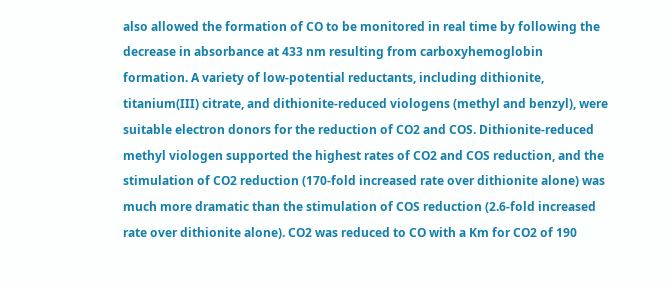also allowed the formation of CO to be monitored in real time by following the decrease in absorbance at 433 nm resulting from carboxyhemoglobin formation. A variety of low-potential reductants, including dithionite, titanium(III) citrate, and dithionite-reduced viologens (methyl and benzyl), were suitable electron donors for the reduction of CO2 and COS. Dithionite-reduced methyl viologen supported the highest rates of CO2 and COS reduction, and the stimulation of CO2 reduction (170-fold increased rate over dithionite alone) was much more dramatic than the stimulation of COS reduction (2.6-fold increased rate over dithionite alone). CO2 was reduced to CO with a Km for CO2 of 190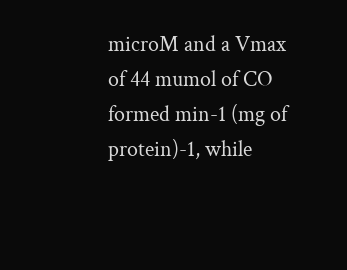microM and a Vmax of 44 mumol of CO formed min-1 (mg of protein)-1, while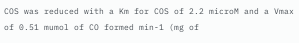COS was reduced with a Km for COS of 2.2 microM and a Vmax of 0.51 mumol of CO formed min-1 (mg of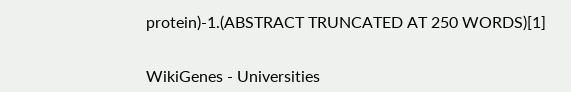protein)-1.(ABSTRACT TRUNCATED AT 250 WORDS)[1]


WikiGenes - Universities